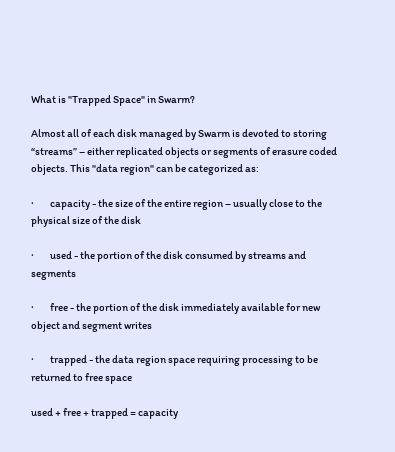What is "Trapped Space" in Swarm?

Almost all of each disk managed by Swarm is devoted to storing “streams” – either replicated objects or segments of erasure coded objects. This "data region" can be categorized as:

·        capacity - the size of the entire region – usually close to the physical size of the disk

·        used - the portion of the disk consumed by streams and segments

·        free - the portion of the disk immediately available for new object and segment writes

·        trapped - the data region space requiring processing to be returned to free space

used + free + trapped = capacity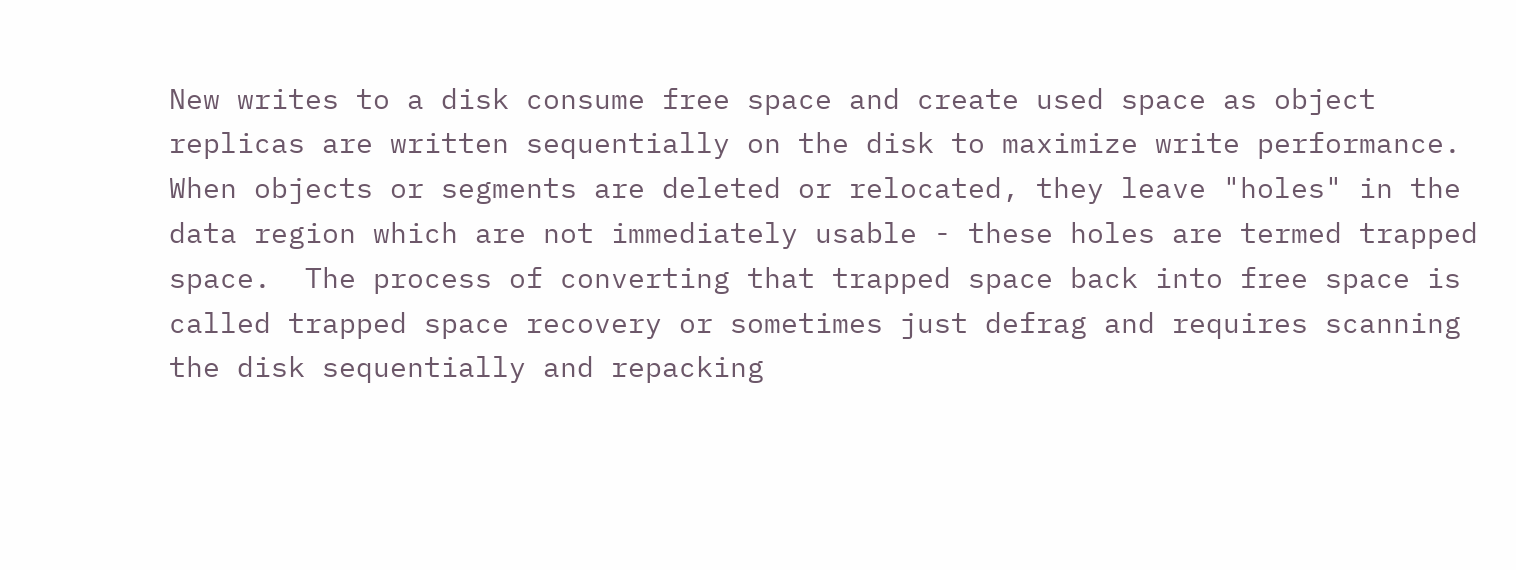New writes to a disk consume free space and create used space as object replicas are written sequentially on the disk to maximize write performance. When objects or segments are deleted or relocated, they leave "holes" in the data region which are not immediately usable - these holes are termed trapped space.  The process of converting that trapped space back into free space is called trapped space recovery or sometimes just defrag and requires scanning the disk sequentially and repacking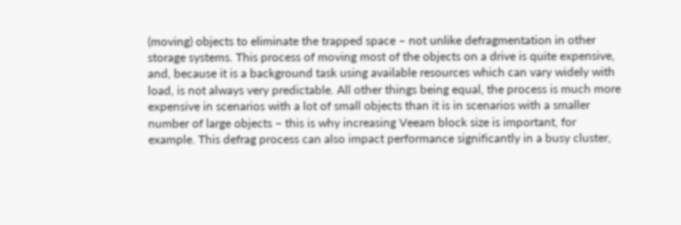(moving) objects to eliminate the trapped space – not unlike defragmentation in other storage systems. This process of moving most of the objects on a drive is quite expensive, and, because it is a background task using available resources which can vary widely with load, is not always very predictable. All other things being equal, the process is much more expensive in scenarios with a lot of small objects than it is in scenarios with a smaller number of large objects – this is why increasing Veeam block size is important, for example. This defrag process can also impact performance significantly in a busy cluster,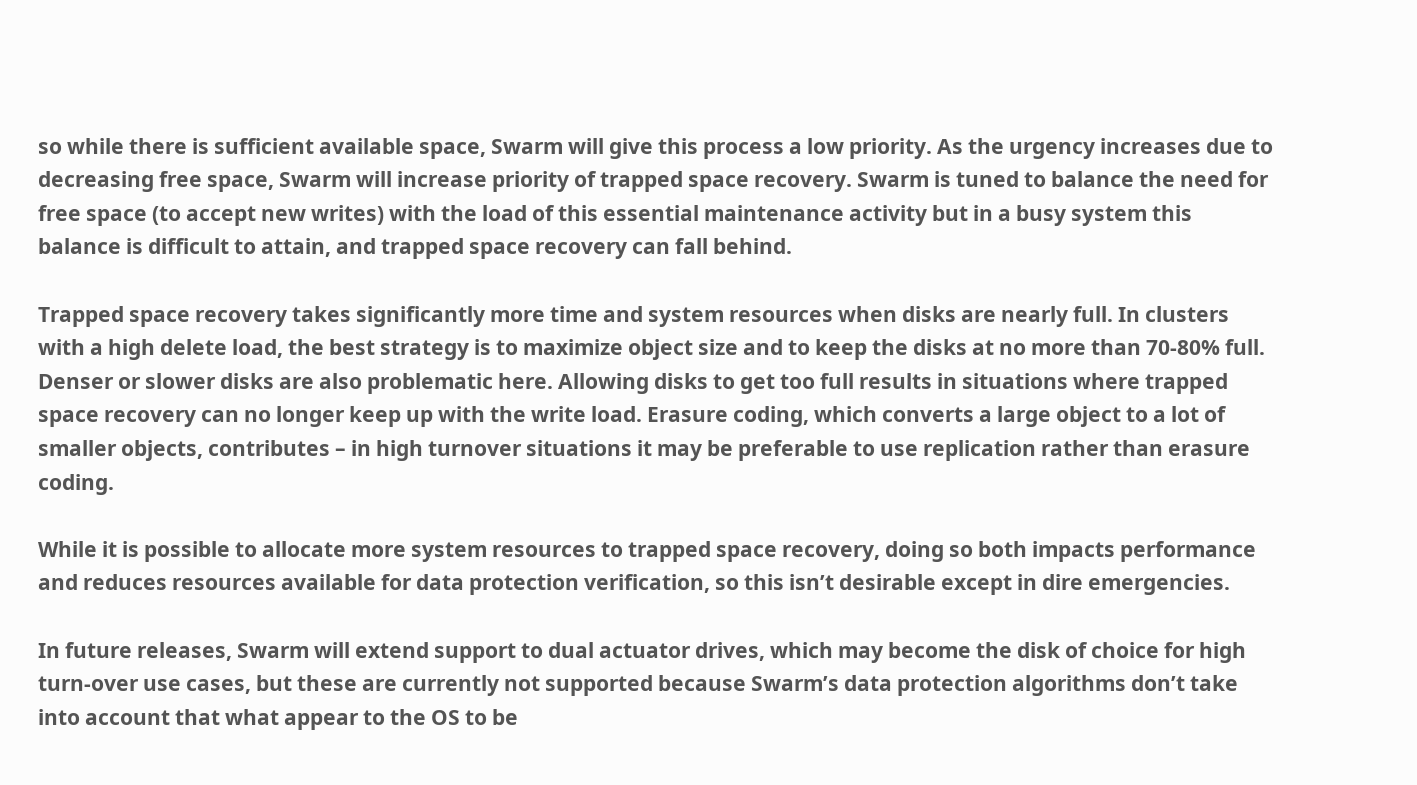so while there is sufficient available space, Swarm will give this process a low priority. As the urgency increases due to decreasing free space, Swarm will increase priority of trapped space recovery. Swarm is tuned to balance the need for free space (to accept new writes) with the load of this essential maintenance activity but in a busy system this balance is difficult to attain, and trapped space recovery can fall behind.

Trapped space recovery takes significantly more time and system resources when disks are nearly full. In clusters with a high delete load, the best strategy is to maximize object size and to keep the disks at no more than 70-80% full. Denser or slower disks are also problematic here. Allowing disks to get too full results in situations where trapped space recovery can no longer keep up with the write load. Erasure coding, which converts a large object to a lot of smaller objects, contributes – in high turnover situations it may be preferable to use replication rather than erasure coding.

While it is possible to allocate more system resources to trapped space recovery, doing so both impacts performance and reduces resources available for data protection verification, so this isn’t desirable except in dire emergencies.

In future releases, Swarm will extend support to dual actuator drives, which may become the disk of choice for high turn-over use cases, but these are currently not supported because Swarm’s data protection algorithms don’t take into account that what appear to the OS to be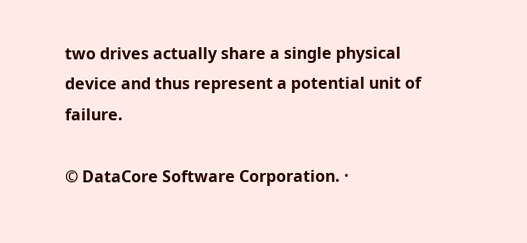two drives actually share a single physical device and thus represent a potential unit of failure.

© DataCore Software Corporation. ·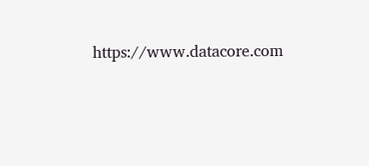https://www.datacore.com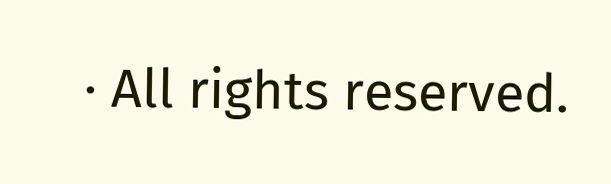· All rights reserved.